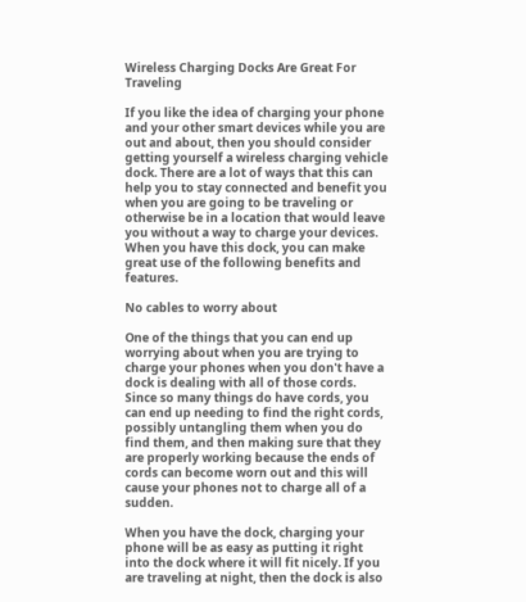Wireless Charging Docks Are Great For Traveling

If you like the idea of charging your phone and your other smart devices while you are out and about, then you should consider getting yourself a wireless charging vehicle dock. There are a lot of ways that this can help you to stay connected and benefit you when you are going to be traveling or otherwise be in a location that would leave you without a way to charge your devices. When you have this dock, you can make great use of the following benefits and features.

No cables to worry about

One of the things that you can end up worrying about when you are trying to charge your phones when you don't have a dock is dealing with all of those cords. Since so many things do have cords, you can end up needing to find the right cords, possibly untangling them when you do find them, and then making sure that they are properly working because the ends of cords can become worn out and this will cause your phones not to charge all of a sudden.

When you have the dock, charging your phone will be as easy as putting it right into the dock where it will fit nicely. If you are traveling at night, then the dock is also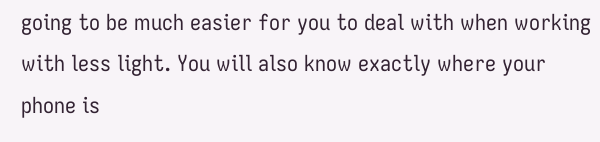going to be much easier for you to deal with when working with less light. You will also know exactly where your phone is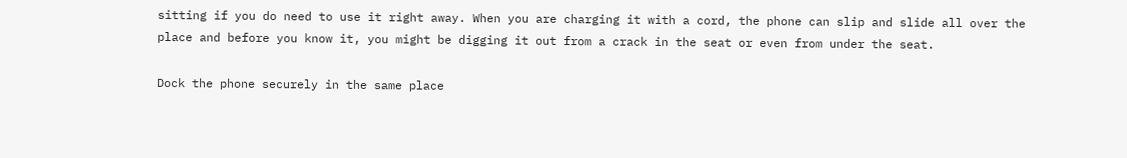sitting if you do need to use it right away. When you are charging it with a cord, the phone can slip and slide all over the place and before you know it, you might be digging it out from a crack in the seat or even from under the seat.

Dock the phone securely in the same place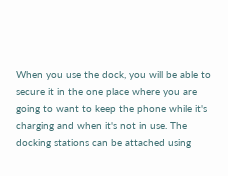When you use the dock, you will be able to secure it in the one place where you are going to want to keep the phone while it's charging and when it's not in use. The docking stations can be attached using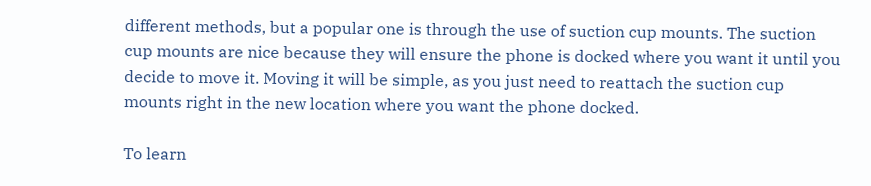different methods, but a popular one is through the use of suction cup mounts. The suction cup mounts are nice because they will ensure the phone is docked where you want it until you decide to move it. Moving it will be simple, as you just need to reattach the suction cup mounts right in the new location where you want the phone docked.

To learn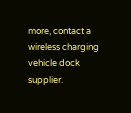more, contact a wireless charging vehicle dock supplier.